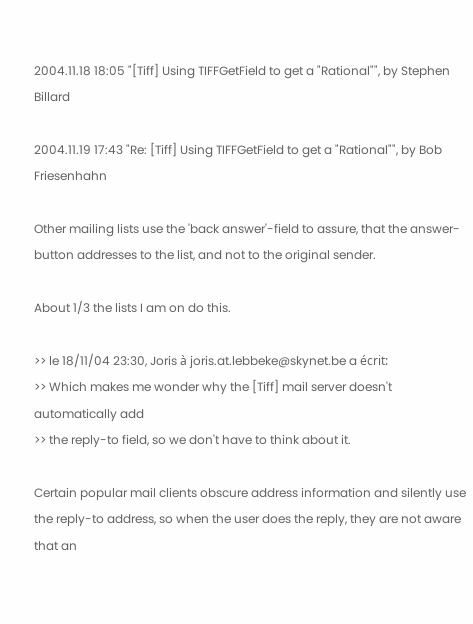2004.11.18 18:05 "[Tiff] Using TIFFGetField to get a "Rational"", by Stephen Billard

2004.11.19 17:43 "Re: [Tiff] Using TIFFGetField to get a "Rational"", by Bob Friesenhahn

Other mailing lists use the 'back answer'-field to assure, that the answer-button addresses to the list, and not to the original sender.

About 1/3 the lists I am on do this.

>> le 18/11/04 23:30, Joris à joris.at.lebbeke@skynet.be a écrit:
>> Which makes me wonder why the [Tiff] mail server doesn't automatically add
>> the reply-to field, so we don't have to think about it.

Certain popular mail clients obscure address information and silently use the reply-to address, so when the user does the reply, they are not aware that an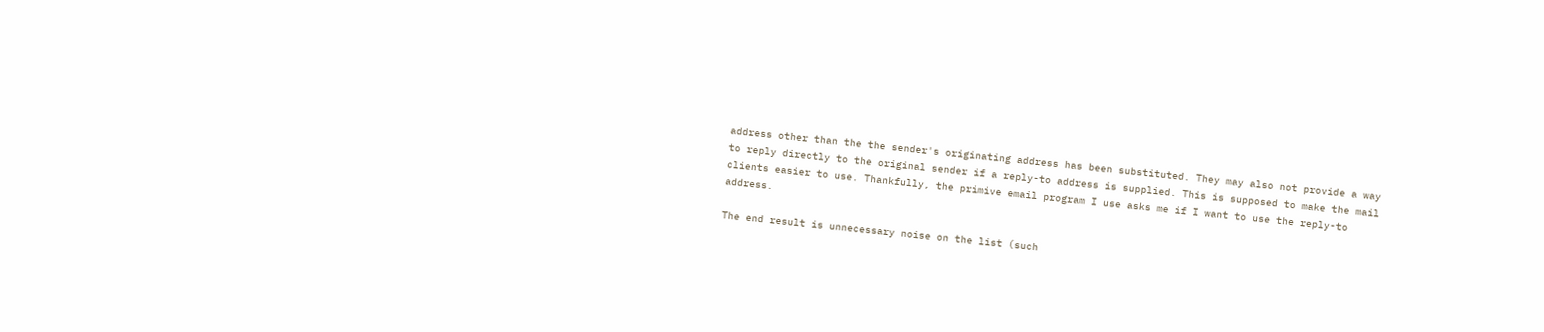address other than the the sender's originating address has been substituted. They may also not provide a way to reply directly to the original sender if a reply-to address is supplied. This is supposed to make the mail clients easier to use. Thankfully, the primive email program I use asks me if I want to use the reply-to address.

The end result is unnecessary noise on the list (such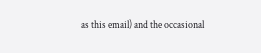as this email) and the occasional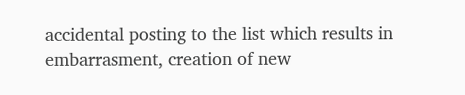accidental posting to the list which results in embarrasment, creation of new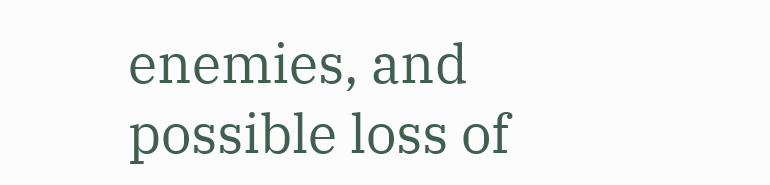enemies, and possible loss of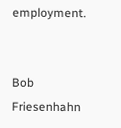employment.


Bob Friesenhahn